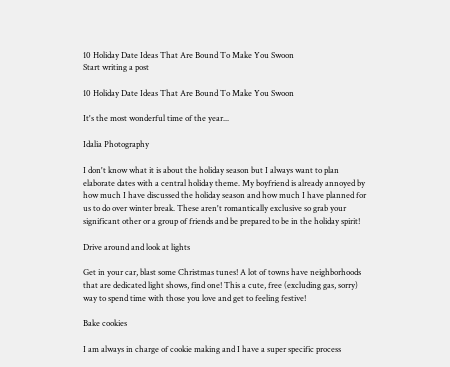10 Holiday Date Ideas That Are Bound To Make You Swoon
Start writing a post

10 Holiday Date Ideas That Are Bound To Make You Swoon

It's the most wonderful time of the year...

Idalia Photography

I don't know what it is about the holiday season but I always want to plan elaborate dates with a central holiday theme. My boyfriend is already annoyed by how much I have discussed the holiday season and how much I have planned for us to do over winter break. These aren't romantically exclusive so grab your significant other or a group of friends and be prepared to be in the holiday spirit!

Drive around and look at lights

Get in your car, blast some Christmas tunes! A lot of towns have neighborhoods that are dedicated light shows, find one! This a cute, free (excluding gas, sorry) way to spend time with those you love and get to feeling festive!

Bake cookies

I am always in charge of cookie making and I have a super specific process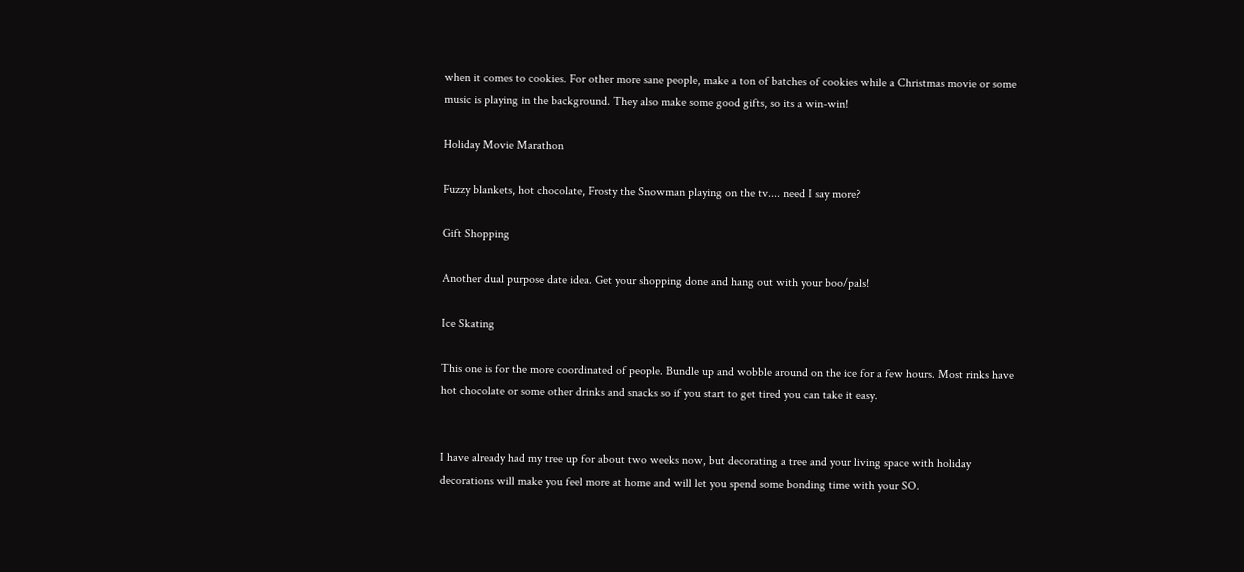when it comes to cookies. For other more sane people, make a ton of batches of cookies while a Christmas movie or some music is playing in the background. They also make some good gifts, so its a win-win!

Holiday Movie Marathon

Fuzzy blankets, hot chocolate, Frosty the Snowman playing on the tv.... need I say more?

Gift Shopping

Another dual purpose date idea. Get your shopping done and hang out with your boo/pals!

Ice Skating

This one is for the more coordinated of people. Bundle up and wobble around on the ice for a few hours. Most rinks have hot chocolate or some other drinks and snacks so if you start to get tired you can take it easy.


I have already had my tree up for about two weeks now, but decorating a tree and your living space with holiday decorations will make you feel more at home and will let you spend some bonding time with your SO.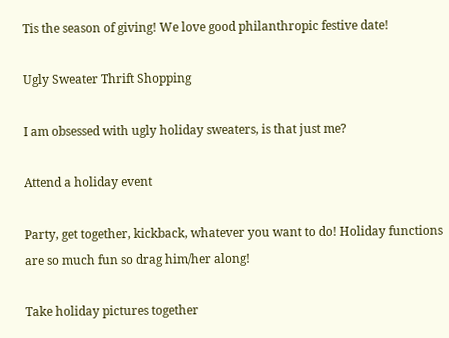Tis the season of giving! We love good philanthropic festive date!

Ugly Sweater Thrift Shopping

I am obsessed with ugly holiday sweaters, is that just me?

Attend a holiday event

Party, get together, kickback, whatever you want to do! Holiday functions are so much fun so drag him/her along!

Take holiday pictures together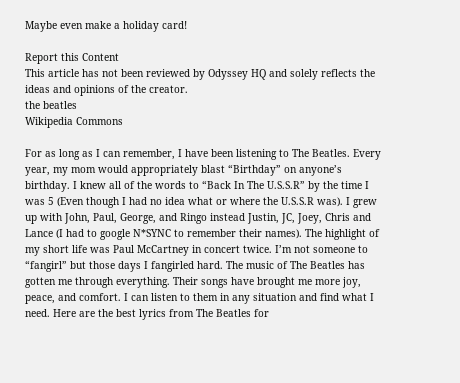Maybe even make a holiday card!

Report this Content
This article has not been reviewed by Odyssey HQ and solely reflects the ideas and opinions of the creator.
the beatles
Wikipedia Commons

For as long as I can remember, I have been listening to The Beatles. Every year, my mom would appropriately blast “Birthday” on anyone’s birthday. I knew all of the words to “Back In The U.S.S.R” by the time I was 5 (Even though I had no idea what or where the U.S.S.R was). I grew up with John, Paul, George, and Ringo instead Justin, JC, Joey, Chris and Lance (I had to google N*SYNC to remember their names). The highlight of my short life was Paul McCartney in concert twice. I’m not someone to “fangirl” but those days I fangirled hard. The music of The Beatles has gotten me through everything. Their songs have brought me more joy, peace, and comfort. I can listen to them in any situation and find what I need. Here are the best lyrics from The Beatles for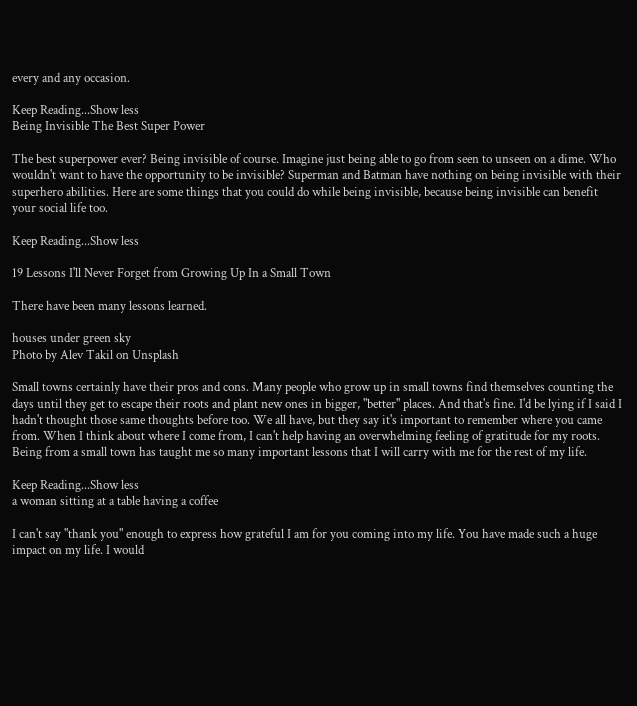every and any occasion.

Keep Reading...Show less
Being Invisible The Best Super Power

The best superpower ever? Being invisible of course. Imagine just being able to go from seen to unseen on a dime. Who wouldn't want to have the opportunity to be invisible? Superman and Batman have nothing on being invisible with their superhero abilities. Here are some things that you could do while being invisible, because being invisible can benefit your social life too.

Keep Reading...Show less

19 Lessons I'll Never Forget from Growing Up In a Small Town

There have been many lessons learned.

houses under green sky
Photo by Alev Takil on Unsplash

Small towns certainly have their pros and cons. Many people who grow up in small towns find themselves counting the days until they get to escape their roots and plant new ones in bigger, "better" places. And that's fine. I'd be lying if I said I hadn't thought those same thoughts before too. We all have, but they say it's important to remember where you came from. When I think about where I come from, I can't help having an overwhelming feeling of gratitude for my roots. Being from a small town has taught me so many important lessons that I will carry with me for the rest of my life.

Keep Reading...Show less
a woman sitting at a table having a coffee

I can't say "thank you" enough to express how grateful I am for you coming into my life. You have made such a huge impact on my life. I would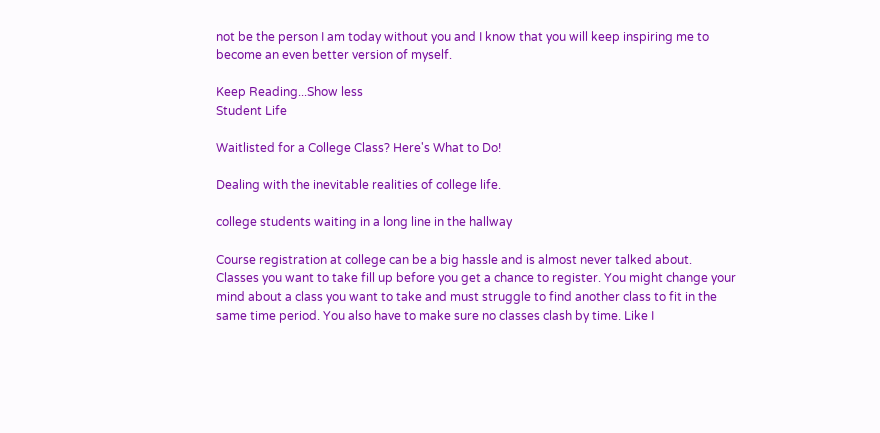not be the person I am today without you and I know that you will keep inspiring me to become an even better version of myself.

Keep Reading...Show less
Student Life

Waitlisted for a College Class? Here's What to Do!

Dealing with the inevitable realities of college life.

college students waiting in a long line in the hallway

Course registration at college can be a big hassle and is almost never talked about. Classes you want to take fill up before you get a chance to register. You might change your mind about a class you want to take and must struggle to find another class to fit in the same time period. You also have to make sure no classes clash by time. Like I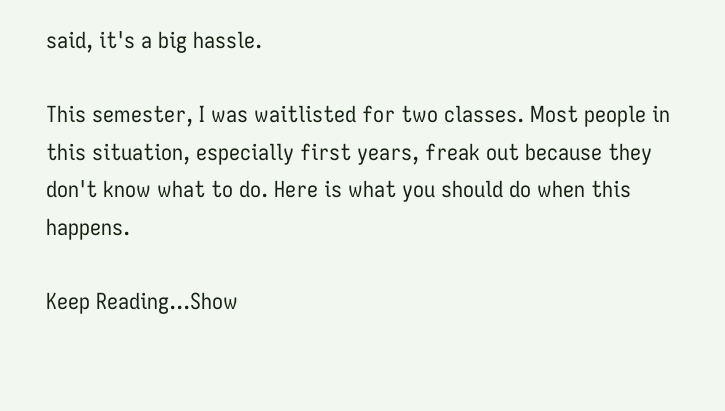said, it's a big hassle.

This semester, I was waitlisted for two classes. Most people in this situation, especially first years, freak out because they don't know what to do. Here is what you should do when this happens.

Keep Reading...Show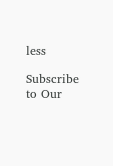less

Subscribe to Our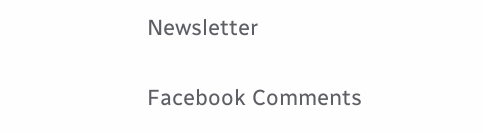Newsletter

Facebook Comments